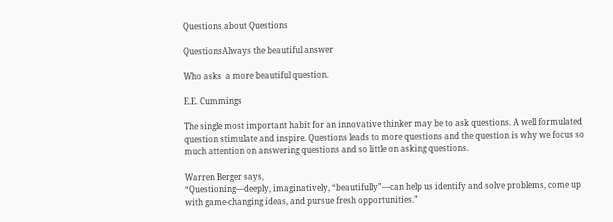Questions about Questions

QuestionsAlways the beautiful answer

Who asks  a more beautiful question.

E.E. Cummings

The single most important habit for an innovative thinker may be to ask questions. A well formulated question stimulate and inspire. Questions leads to more questions and the question is why we focus so much attention on answering questions and so little on asking questions.

Warren Berger says,
“Questioning—deeply, imaginatively, “beautifully”—can help us identify and solve problems, come up with game-changing ideas, and pursue fresh opportunities.”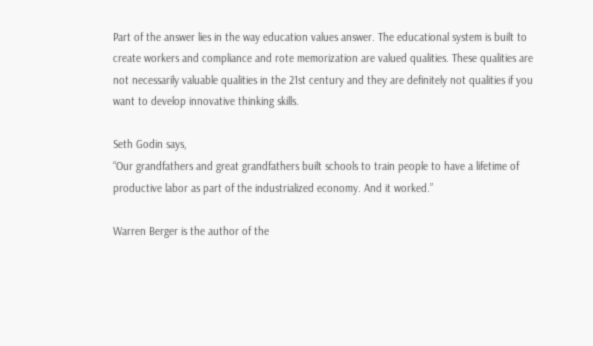Part of the answer lies in the way education values answer. The educational system is built to create workers and compliance and rote memorization are valued qualities. These qualities are not necessarily valuable qualities in the 21st century and they are definitely not qualities if you want to develop innovative thinking skills.

Seth Godin says,
“Our grandfathers and great grandfathers built schools to train people to have a lifetime of productive labor as part of the industrialized economy. And it worked.”

Warren Berger is the author of the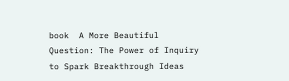book  A More Beautiful Question: The Power of Inquiry to Spark Breakthrough Ideas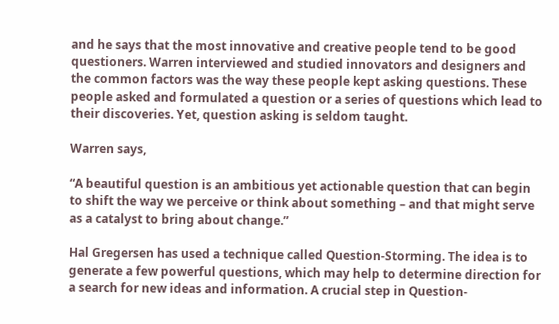and he says that the most innovative and creative people tend to be good questioners. Warren interviewed and studied innovators and designers and the common factors was the way these people kept asking questions. These people asked and formulated a question or a series of questions which lead to their discoveries. Yet, question asking is seldom taught.

Warren says,

“A beautiful question is an ambitious yet actionable question that can begin to shift the way we perceive or think about something – and that might serve as a catalyst to bring about change.”

Hal Gregersen has used a technique called Question-Storming. The idea is to generate a few powerful questions, which may help to determine direction for a search for new ideas and information. A crucial step in Question-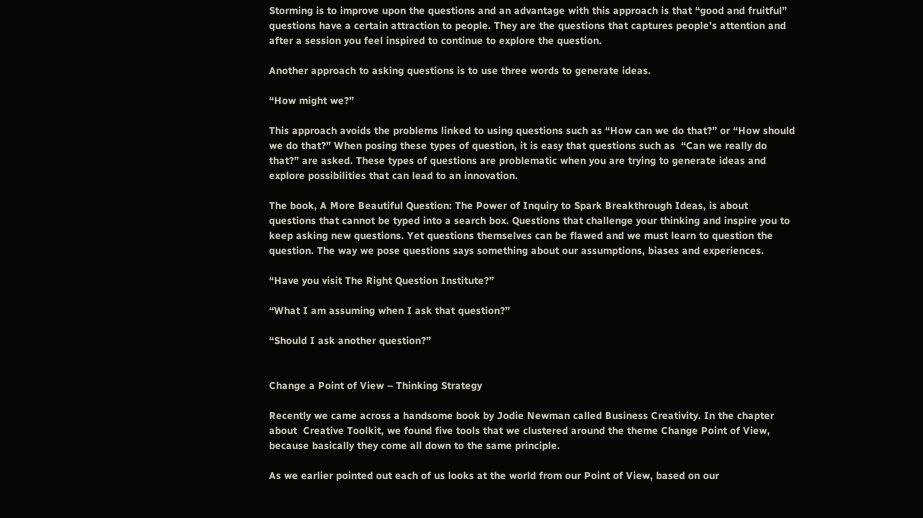Storming is to improve upon the questions and an advantage with this approach is that “good and fruitful” questions have a certain attraction to people. They are the questions that captures people’s attention and after a session you feel inspired to continue to explore the question.

Another approach to asking questions is to use three words to generate ideas.

“How might we?”

This approach avoids the problems linked to using questions such as “How can we do that?” or “How should we do that?” When posing these types of question, it is easy that questions such as  “Can we really do that?” are asked. These types of questions are problematic when you are trying to generate ideas and explore possibilities that can lead to an innovation.

The book, A More Beautiful Question: The Power of Inquiry to Spark Breakthrough Ideas, is about questions that cannot be typed into a search box. Questions that challenge your thinking and inspire you to keep asking new questions. Yet questions themselves can be flawed and we must learn to question the question. The way we pose questions says something about our assumptions, biases and experiences.

“Have you visit The Right Question Institute?”

“What I am assuming when I ask that question?”

“Should I ask another question?”


Change a Point of View – Thinking Strategy

Recently we came across a handsome book by Jodie Newman called Business Creativity. In the chapter about  Creative Toolkit, we found five tools that we clustered around the theme Change Point of View, because basically they come all down to the same principle.

As we earlier pointed out each of us looks at the world from our Point of View, based on our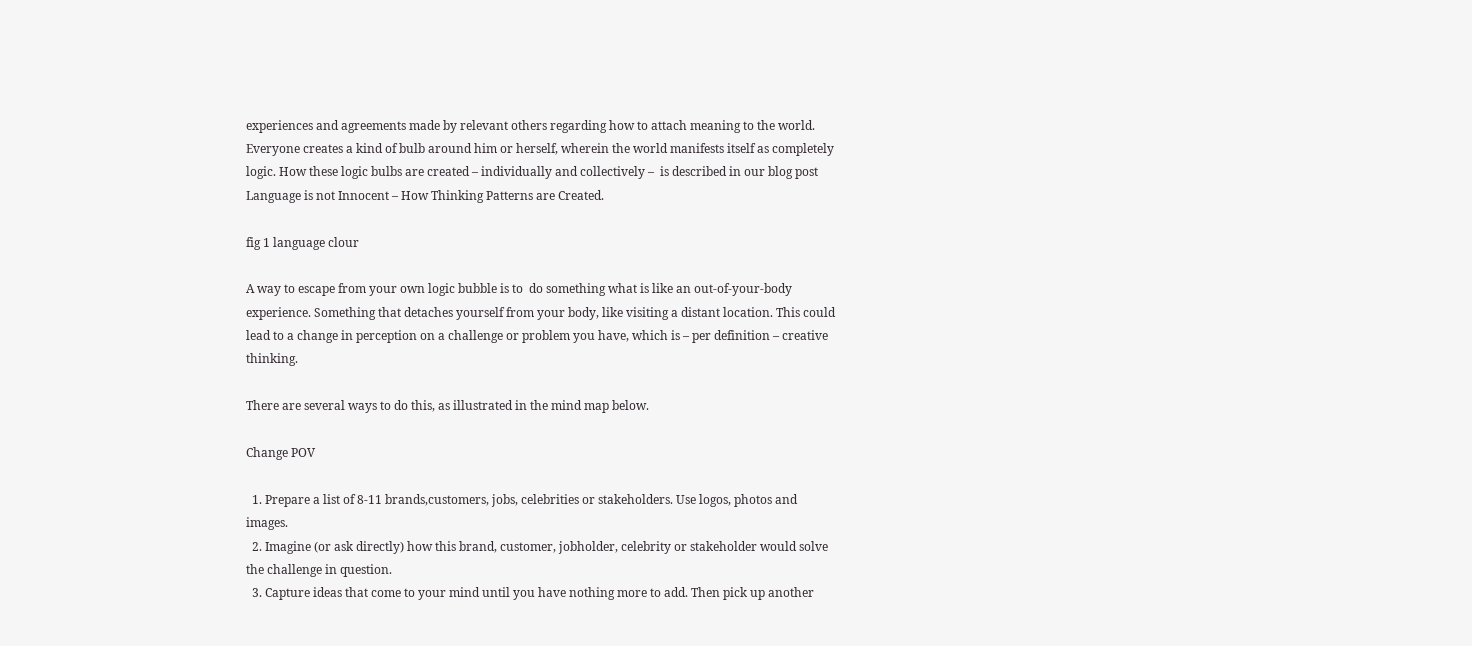experiences and agreements made by relevant others regarding how to attach meaning to the world. Everyone creates a kind of bulb around him or herself, wherein the world manifests itself as completely logic. How these logic bulbs are created – individually and collectively –  is described in our blog post Language is not Innocent – How Thinking Patterns are Created.

fig 1 language clour

A way to escape from your own logic bubble is to  do something what is like an out-of-your-body experience. Something that detaches yourself from your body, like visiting a distant location. This could lead to a change in perception on a challenge or problem you have, which is – per definition – creative thinking.

There are several ways to do this, as illustrated in the mind map below.

Change POV

  1. Prepare a list of 8-11 brands,customers, jobs, celebrities or stakeholders. Use logos, photos and images.
  2. Imagine (or ask directly) how this brand, customer, jobholder, celebrity or stakeholder would solve the challenge in question.
  3. Capture ideas that come to your mind until you have nothing more to add. Then pick up another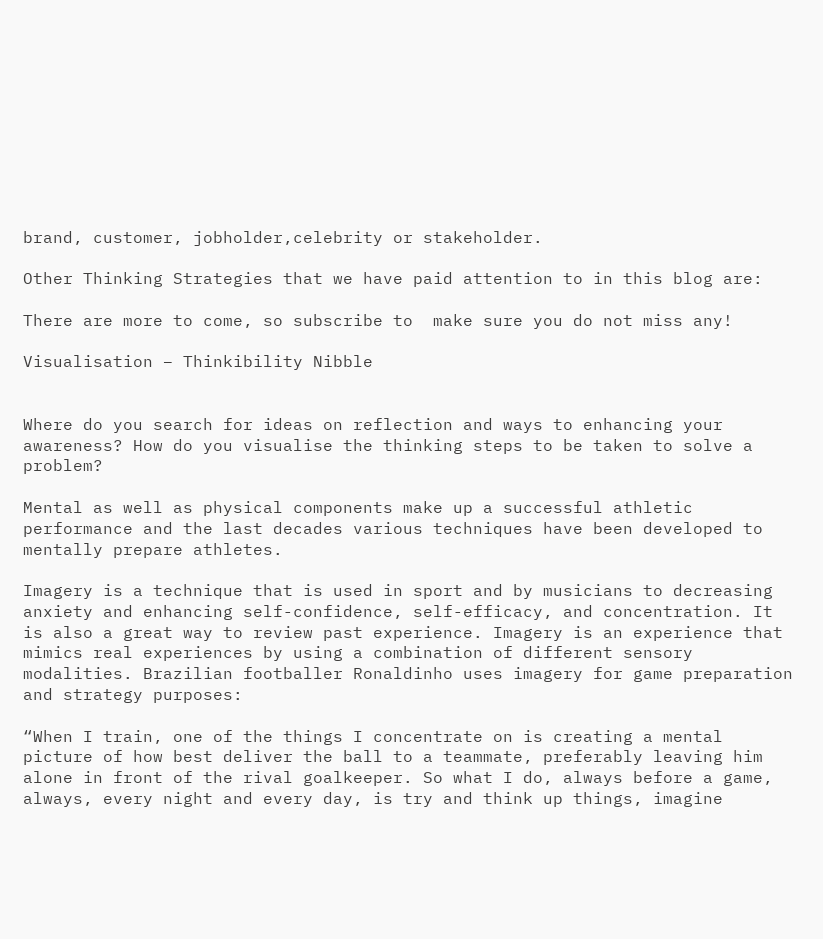brand, customer, jobholder,celebrity or stakeholder.

Other Thinking Strategies that we have paid attention to in this blog are:

There are more to come, so subscribe to  make sure you do not miss any!

Visualisation – Thinkibility Nibble


Where do you search for ideas on reflection and ways to enhancing your awareness? How do you visualise the thinking steps to be taken to solve a problem?

Mental as well as physical components make up a successful athletic performance and the last decades various techniques have been developed to mentally prepare athletes.

Imagery is a technique that is used in sport and by musicians to decreasing anxiety and enhancing self-confidence, self-efficacy, and concentration. It is also a great way to review past experience. Imagery is an experience that mimics real experiences by using a combination of different sensory modalities. Brazilian footballer Ronaldinho uses imagery for game preparation and strategy purposes:

“When I train, one of the things I concentrate on is creating a mental picture of how best deliver the ball to a teammate, preferably leaving him alone in front of the rival goalkeeper. So what I do, always before a game, always, every night and every day, is try and think up things, imagine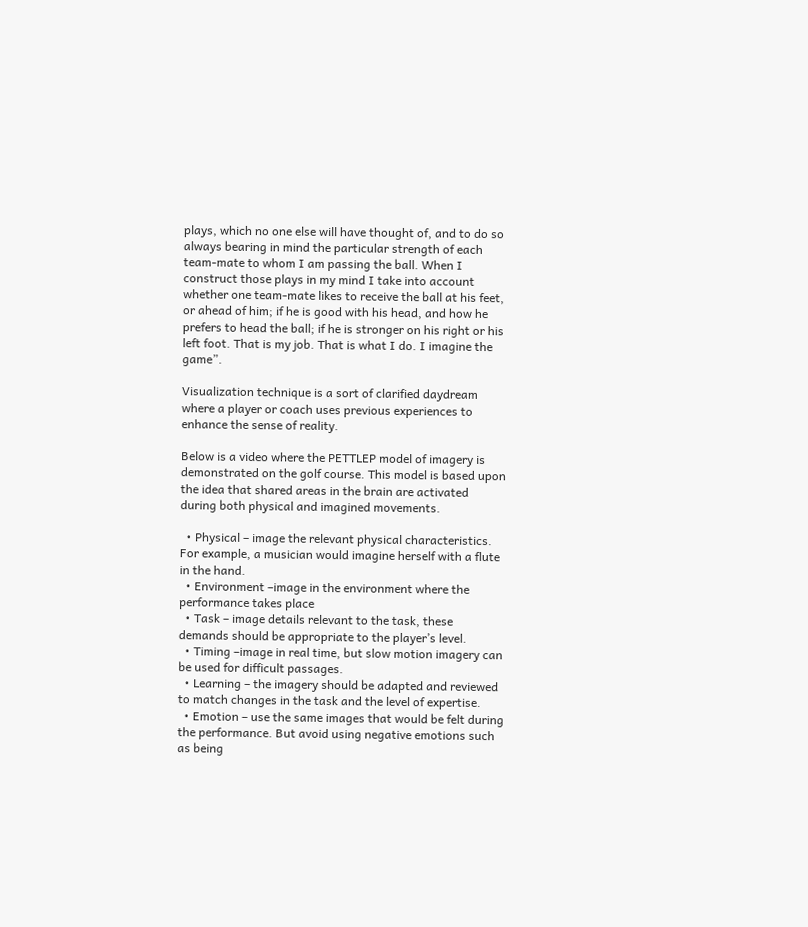plays, which no one else will have thought of, and to do so always bearing in mind the particular strength of each team-mate to whom I am passing the ball. When I construct those plays in my mind I take into account whether one team-mate likes to receive the ball at his feet, or ahead of him; if he is good with his head, and how he prefers to head the ball; if he is stronger on his right or his left foot. That is my job. That is what I do. I imagine the game”.

Visualization technique is a sort of clarified daydream where a player or coach uses previous experiences to enhance the sense of reality.

Below is a video where the PETTLEP model of imagery is demonstrated on the golf course. This model is based upon the idea that shared areas in the brain are activated during both physical and imagined movements.

  • Physical – image the relevant physical characteristics. For example, a musician would imagine herself with a flute in the hand.
  • Environment –image in the environment where the performance takes place
  • Task – image details relevant to the task, these demands should be appropriate to the player’s level.
  • Timing –image in real time, but slow motion imagery can be used for difficult passages.
  • Learning – the imagery should be adapted and reviewed to match changes in the task and the level of expertise.
  • Emotion – use the same images that would be felt during the performance. But avoid using negative emotions such as being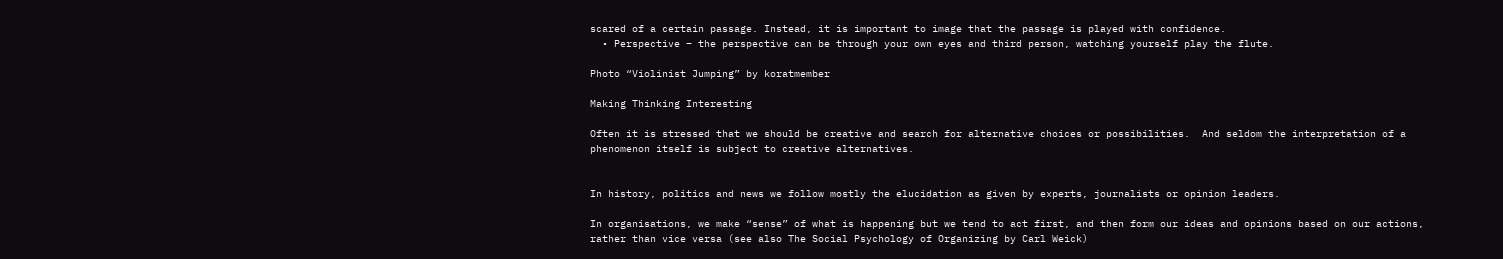scared of a certain passage. Instead, it is important to image that the passage is played with confidence.
  • Perspective – the perspective can be through your own eyes and third person, watching yourself play the flute.

Photo “Violinist Jumping” by koratmember

Making Thinking Interesting

Often it is stressed that we should be creative and search for alternative choices or possibilities.  And seldom the interpretation of a phenomenon itself is subject to creative alternatives.


In history, politics and news we follow mostly the elucidation as given by experts, journalists or opinion leaders.

In organisations, we make “sense” of what is happening but we tend to act first, and then form our ideas and opinions based on our actions, rather than vice versa (see also The Social Psychology of Organizing by Carl Weick)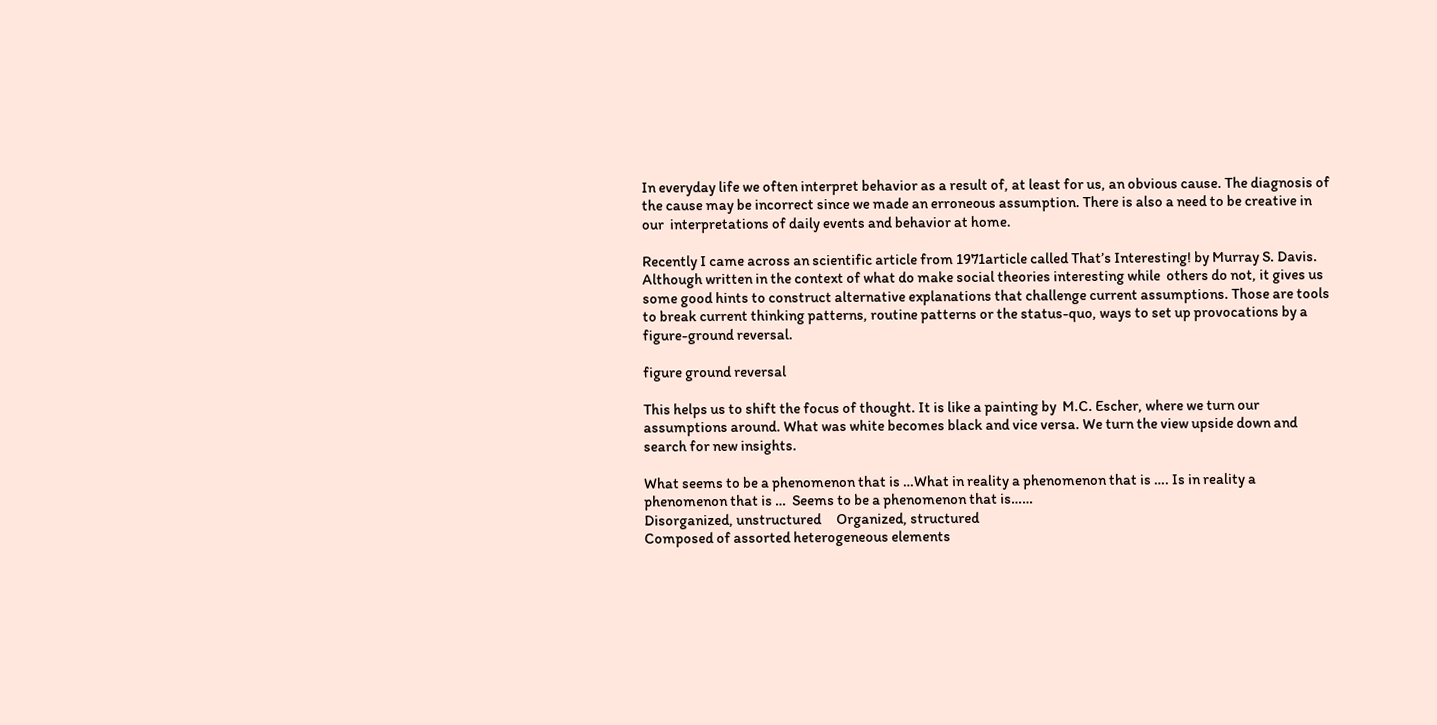In everyday life we often interpret behavior as a result of, at least for us, an obvious cause. The diagnosis of the cause may be incorrect since we made an erroneous assumption. There is also a need to be creative in our  interpretations of daily events and behavior at home.

Recently I came across an scientific article from 1971article called That’s Interesting! by Murray S. Davis. Although written in the context of what do make social theories interesting while  others do not, it gives us some good hints to construct alternative explanations that challenge current assumptions. Those are tools to break current thinking patterns, routine patterns or the status-quo, ways to set up provocations by a figure-ground reversal.

figure ground reversal

This helps us to shift the focus of thought. It is like a painting by  M.C. Escher, where we turn our assumptions around. What was white becomes black and vice versa. We turn the view upside down and search for new insights.

What seems to be a phenomenon that is …What in reality a phenomenon that is …. Is in reality a phenomenon that is …  Seems to be a phenomenon that is……
Disorganized, unstructured     Organized, structured
Composed of assorted heterogeneous elements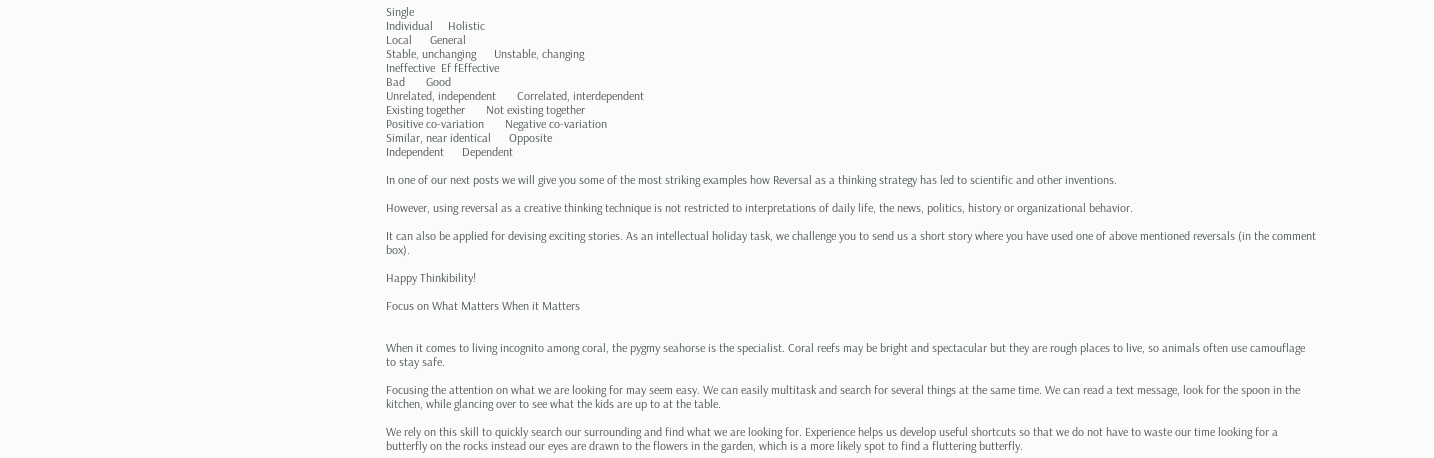Single
Individual     Holistic
Local      General
Stable, unchanging      Unstable, changing
Ineffective  Ef fEffective
Bad       Good
Unrelated, independent       Correlated, interdependent
Existing together       Not existing together
Positive co-variation       Negative co-variation
Similar, near identical      Opposite
Independent      Dependent

In one of our next posts we will give you some of the most striking examples how Reversal as a thinking strategy has led to scientific and other inventions.

However, using reversal as a creative thinking technique is not restricted to interpretations of daily life, the news, politics, history or organizational behavior.

It can also be applied for devising exciting stories. As an intellectual holiday task, we challenge you to send us a short story where you have used one of above mentioned reversals (in the comment box).

Happy Thinkibility!

Focus on What Matters When it Matters


When it comes to living incognito among coral, the pygmy seahorse is the specialist. Coral reefs may be bright and spectacular but they are rough places to live, so animals often use camouflage to stay safe.

Focusing the attention on what we are looking for may seem easy. We can easily multitask and search for several things at the same time. We can read a text message, look for the spoon in the kitchen, while glancing over to see what the kids are up to at the table.

We rely on this skill to quickly search our surrounding and find what we are looking for. Experience helps us develop useful shortcuts so that we do not have to waste our time looking for a butterfly on the rocks instead our eyes are drawn to the flowers in the garden, which is a more likely spot to find a fluttering butterfly.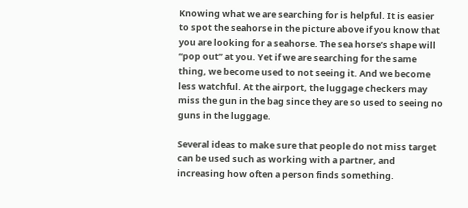Knowing what we are searching for is helpful. It is easier to spot the seahorse in the picture above if you know that you are looking for a seahorse. The sea horse’s shape will “pop out” at you. Yet if we are searching for the same thing, we become used to not seeing it. And we become less watchful. At the airport, the luggage checkers may miss the gun in the bag since they are so used to seeing no guns in the luggage.

Several ideas to make sure that people do not miss target can be used such as working with a partner, and increasing how often a person finds something.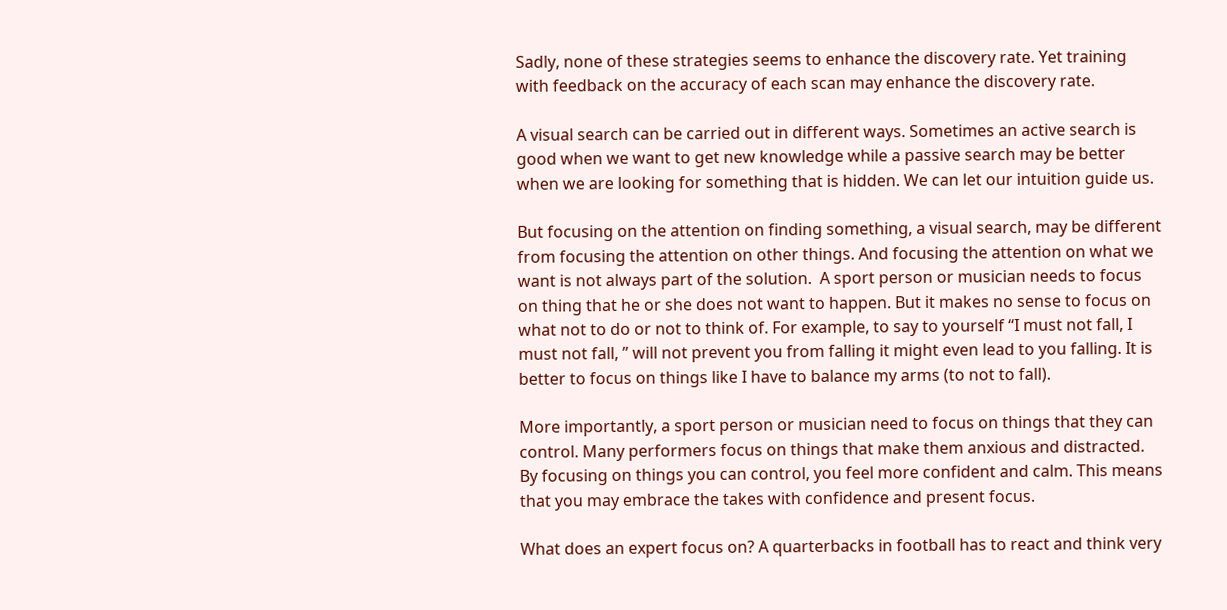Sadly, none of these strategies seems to enhance the discovery rate. Yet training with feedback on the accuracy of each scan may enhance the discovery rate.

A visual search can be carried out in different ways. Sometimes an active search is good when we want to get new knowledge while a passive search may be better when we are looking for something that is hidden. We can let our intuition guide us.

But focusing on the attention on finding something, a visual search, may be different from focusing the attention on other things. And focusing the attention on what we want is not always part of the solution.  A sport person or musician needs to focus on thing that he or she does not want to happen. But it makes no sense to focus on what not to do or not to think of. For example, to say to yourself “I must not fall, I must not fall, ” will not prevent you from falling it might even lead to you falling. It is better to focus on things like I have to balance my arms (to not to fall).

More importantly, a sport person or musician need to focus on things that they can control. Many performers focus on things that make them anxious and distracted. By focusing on things you can control, you feel more confident and calm. This means that you may embrace the takes with confidence and present focus.

What does an expert focus on? A quarterbacks in football has to react and think very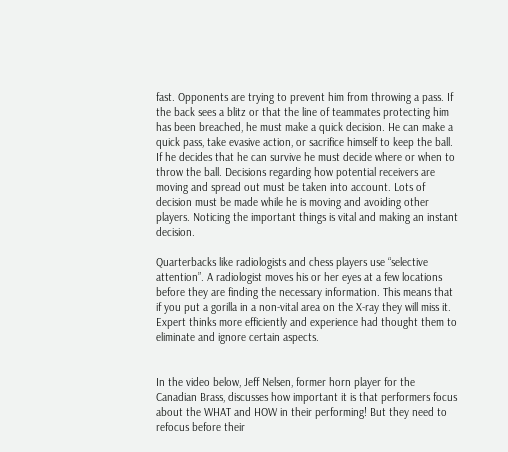fast. Opponents are trying to prevent him from throwing a pass. If the back sees a blitz or that the line of teammates protecting him has been breached, he must make a quick decision. He can make a quick pass, take evasive action, or sacrifice himself to keep the ball. If he decides that he can survive he must decide where or when to throw the ball. Decisions regarding how potential receivers are moving and spread out must be taken into account. Lots of decision must be made while he is moving and avoiding other players. Noticing the important things is vital and making an instant decision.

Quarterbacks like radiologists and chess players use “selective attention”. A radiologist moves his or her eyes at a few locations before they are finding the necessary information. This means that if you put a gorilla in a non-vital area on the X-ray they will miss it. Expert thinks more efficiently and experience had thought them to eliminate and ignore certain aspects.


In the video below, Jeff Nelsen, former horn player for the Canadian Brass, discusses how important it is that performers focus about the WHAT and HOW in their performing! But they need to refocus before their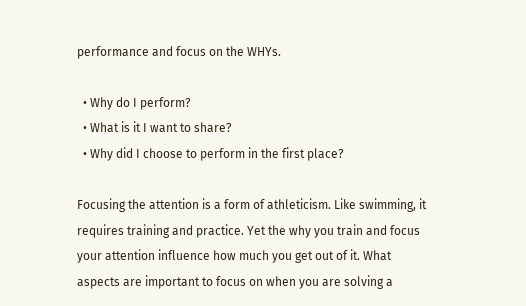performance and focus on the WHYs.

  • Why do I perform?
  • What is it I want to share?
  • Why did I choose to perform in the first place?

Focusing the attention is a form of athleticism. Like swimming, it requires training and practice. Yet the why you train and focus your attention influence how much you get out of it. What aspects are important to focus on when you are solving a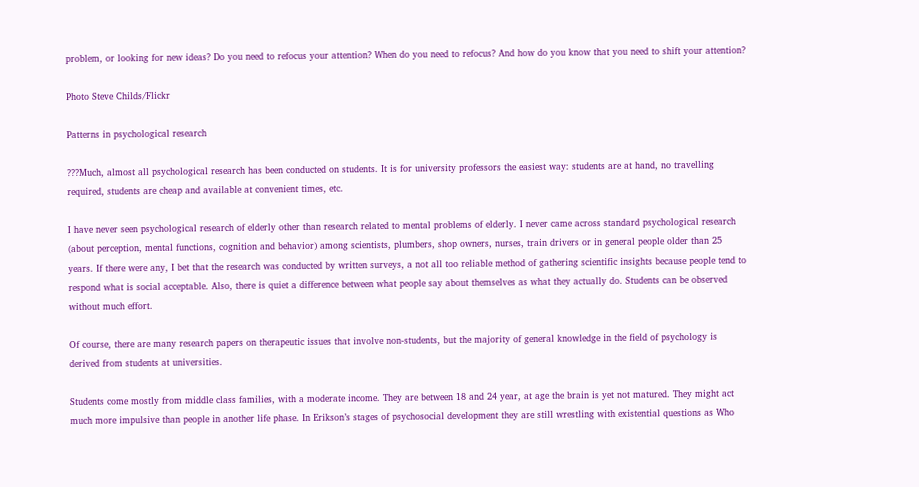problem, or looking for new ideas? Do you need to refocus your attention? When do you need to refocus? And how do you know that you need to shift your attention?

Photo Steve Childs/Flickr

Patterns in psychological research

???Much, almost all psychological research has been conducted on students. It is for university professors the easiest way: students are at hand, no travelling required, students are cheap and available at convenient times, etc.

I have never seen psychological research of elderly other than research related to mental problems of elderly. I never came across standard psychological research (about perception, mental functions, cognition and behavior) among scientists, plumbers, shop owners, nurses, train drivers or in general people older than 25 years. If there were any, I bet that the research was conducted by written surveys, a not all too reliable method of gathering scientific insights because people tend to respond what is social acceptable. Also, there is quiet a difference between what people say about themselves as what they actually do. Students can be observed without much effort.

Of course, there are many research papers on therapeutic issues that involve non-students, but the majority of general knowledge in the field of psychology is derived from students at universities.

Students come mostly from middle class families, with a moderate income. They are between 18 and 24 year, at age the brain is yet not matured. They might act much more impulsive than people in another life phase. In Erikson’s stages of psychosocial development they are still wrestling with existential questions as Who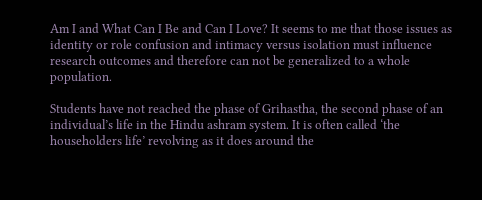Am I and What Can I Be and Can I Love? It seems to me that those issues as identity or role confusion and intimacy versus isolation must influence research outcomes and therefore can not be generalized to a whole population.

Students have not reached the phase of Grihastha, the second phase of an individual’s life in the Hindu ashram system. It is often called ‘the householders life’ revolving as it does around the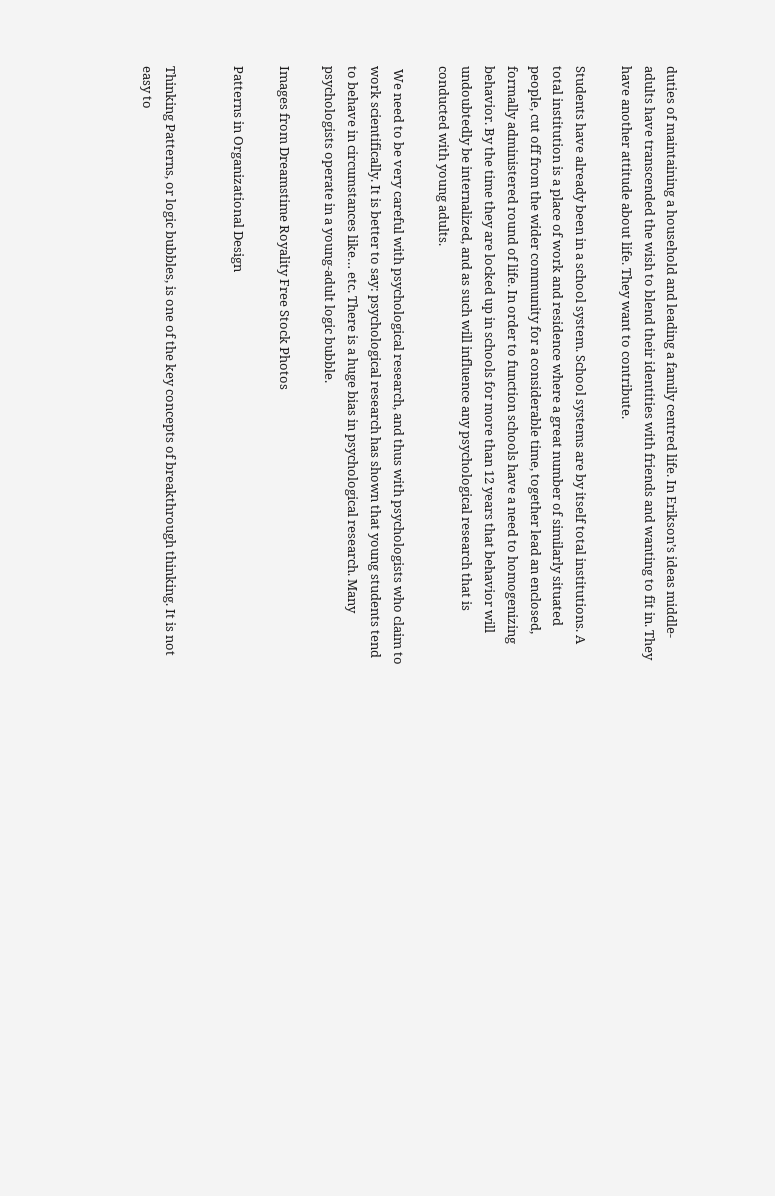duties of maintaining a household and leading a family centred life. In Erikson’s ideas middle-adults have transcended the wish to blend their identities with friends and wanting to fit in. They have another attitude about life. They want to contribute.

Students have already been in a school system. School systems are by itself total institutions. A total institution is a place of work and residence where a great number of similarly situated people, cut off from the wider community for a considerable time, together lead an enclosed, formally administered round of life. In order to function schools have a need to homogenizing behavior. By the time they are locked up in schools for more than 12 years that behavior will undoubtedly be internalized, and as such will influence any psychological research that is conducted with young adults.

 We need to be very careful with psychological research, and thus with psychologists who claim to work scientifically. It is better to say: psychological research has shown that young students tend to behave in circumstances like… etc. There is a huge bias in psychological research. Many psychologists operate in a young-adult logic bubble.

Images from Dreamstime Royality Free Stock Photos

Patterns in Organizational Design


Thinking Patterns, or logic bubbles, is one of the key concepts of breakthrough thinking. It is not easy to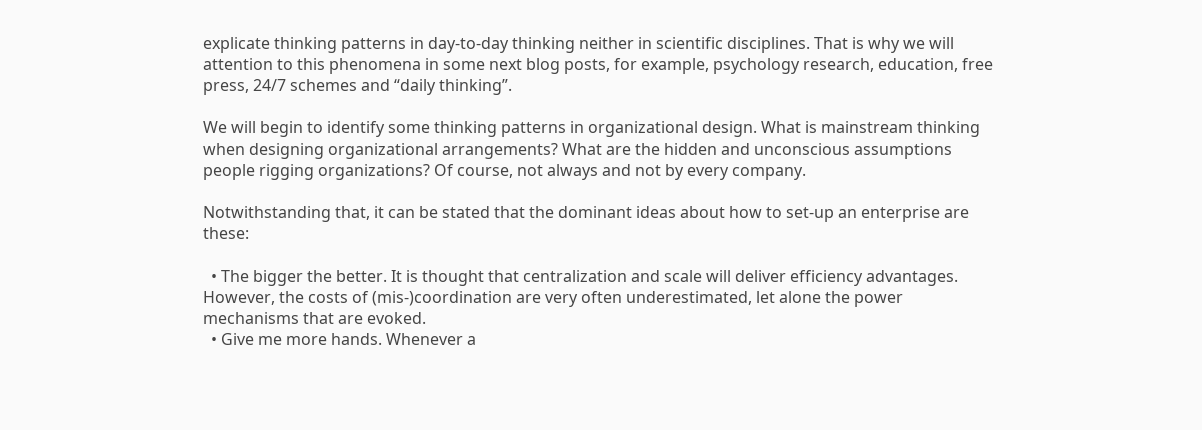explicate thinking patterns in day-to-day thinking neither in scientific disciplines. That is why we will attention to this phenomena in some next blog posts, for example, psychology research, education, free press, 24/7 schemes and “daily thinking”.

We will begin to identify some thinking patterns in organizational design. What is mainstream thinking when designing organizational arrangements? What are the hidden and unconscious assumptions people rigging organizations? Of course, not always and not by every company.

Notwithstanding that, it can be stated that the dominant ideas about how to set-up an enterprise are these:

  • The bigger the better. It is thought that centralization and scale will deliver efficiency advantages. However, the costs of (mis-)coordination are very often underestimated, let alone the power mechanisms that are evoked.
  • Give me more hands. Whenever a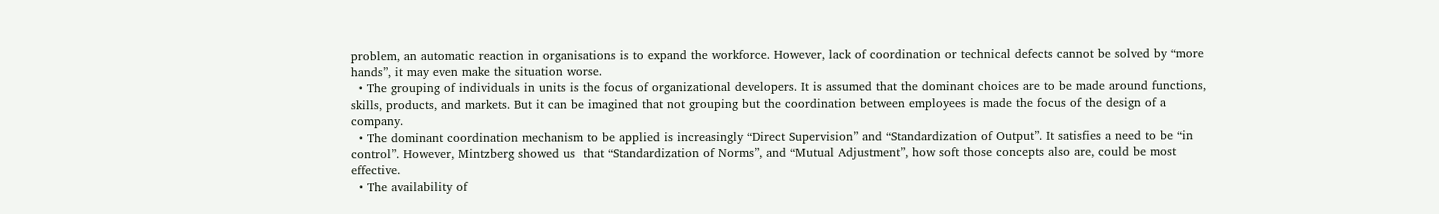problem, an automatic reaction in organisations is to expand the workforce. However, lack of coordination or technical defects cannot be solved by “more hands”, it may even make the situation worse.
  • The grouping of individuals in units is the focus of organizational developers. It is assumed that the dominant choices are to be made around functions, skills, products, and markets. But it can be imagined that not grouping but the coordination between employees is made the focus of the design of a company.
  • The dominant coordination mechanism to be applied is increasingly “Direct Supervision” and “Standardization of Output”. It satisfies a need to be “in control”. However, Mintzberg showed us  that “Standardization of Norms”, and “Mutual Adjustment”, how soft those concepts also are, could be most effective.
  • The availability of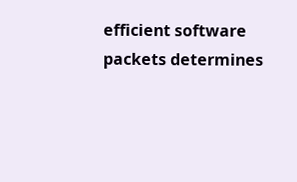efficient software packets determines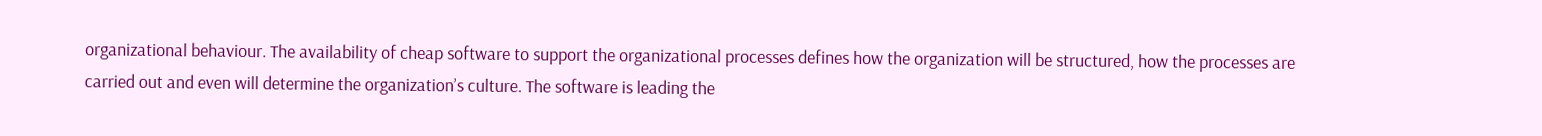organizational behaviour. The availability of cheap software to support the organizational processes defines how the organization will be structured, how the processes are carried out and even will determine the organization’s culture. The software is leading the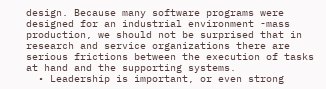design. Because many software programs were designed for an industrial environment -mass production, we should not be surprised that in research and service organizations there are serious frictions between the execution of tasks at hand and the supporting systems.
  • Leadership is important, or even strong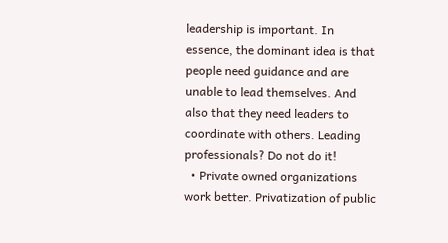leadership is important. In essence, the dominant idea is that people need guidance and are unable to lead themselves. And also that they need leaders to coordinate with others. Leading professionals? Do not do it!
  • Private owned organizations work better. Privatization of public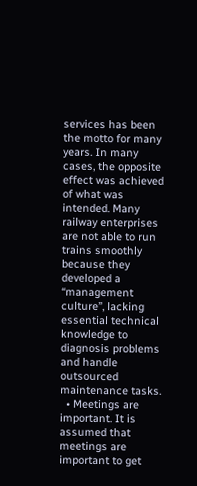services has been the motto for many years. In many cases, the opposite effect was achieved of what was intended. Many railway enterprises are not able to run trains smoothly because they developed a “management culture”, lacking essential technical knowledge to diagnosis problems and handle outsourced maintenance tasks.
  • Meetings are important. It is assumed that meetings are important to get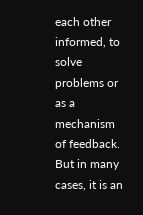each other informed, to solve problems or as a mechanism of feedback. But in many cases, it is an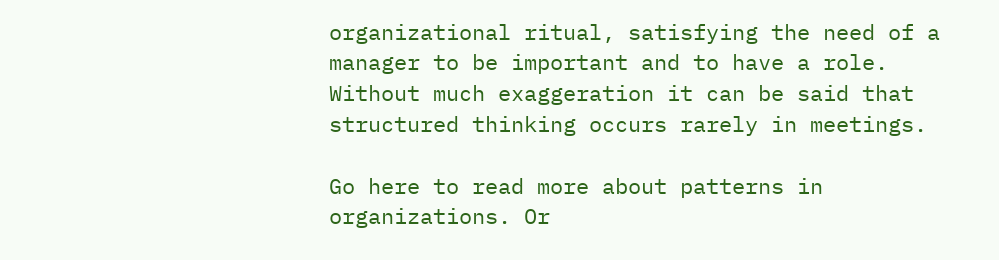organizational ritual, satisfying the need of a manager to be important and to have a role. Without much exaggeration it can be said that structured thinking occurs rarely in meetings.

Go here to read more about patterns in organizations. Or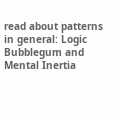read about patterns in general: Logic Bubblegum and Mental Inertia